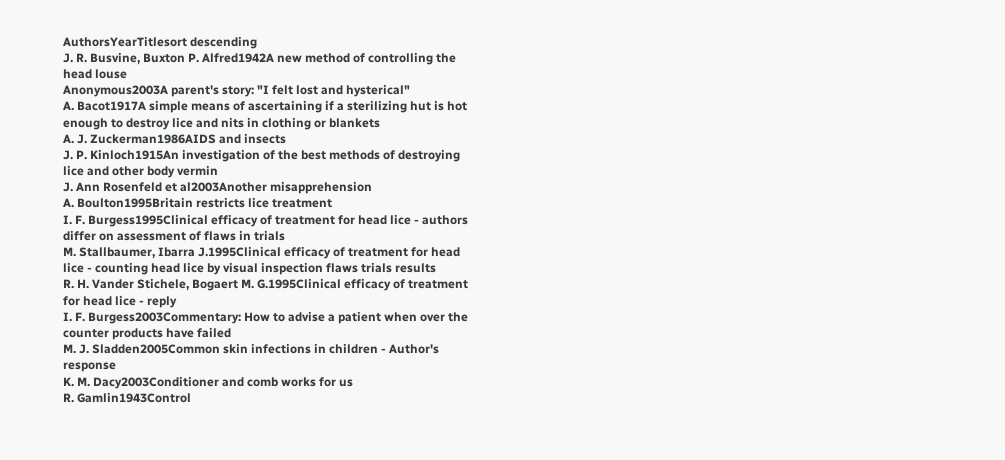AuthorsYearTitlesort descending
J. R. Busvine, Buxton P. Alfred1942A new method of controlling the head louse
Anonymous2003A parent's story: "I felt lost and hysterical"
A. Bacot1917A simple means of ascertaining if a sterilizing hut is hot enough to destroy lice and nits in clothing or blankets
A. J. Zuckerman1986AIDS and insects
J. P. Kinloch1915An investigation of the best methods of destroying lice and other body vermin
J. Ann Rosenfeld et al2003Another misapprehension
A. Boulton1995Britain restricts lice treatment
I. F. Burgess1995Clinical efficacy of treatment for head lice - authors differ on assessment of flaws in trials
M. Stallbaumer, Ibarra J.1995Clinical efficacy of treatment for head lice - counting head lice by visual inspection flaws trials results
R. H. Vander Stichele, Bogaert M. G.1995Clinical efficacy of treatment for head lice - reply
I. F. Burgess2003Commentary: How to advise a patient when over the counter products have failed
M. J. Sladden2005Common skin infections in children - Author's response
K. M. Dacy2003Conditioner and comb works for us
R. Gamlin1943Control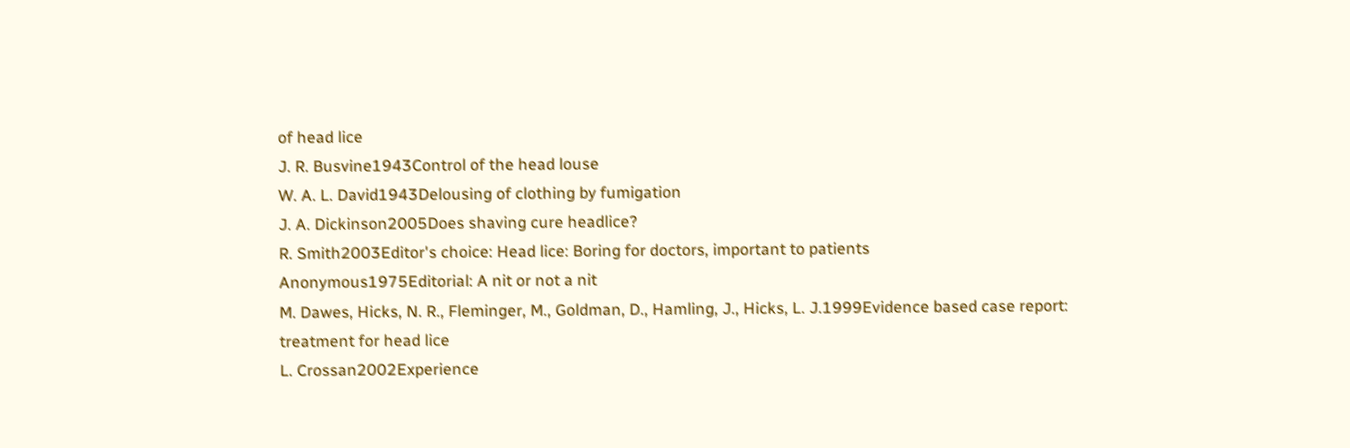of head lice
J. R. Busvine1943Control of the head louse
W. A. L. David1943Delousing of clothing by fumigation
J. A. Dickinson2005Does shaving cure headlice?
R. Smith2003Editor's choice: Head lice: Boring for doctors, important to patients
Anonymous1975Editorial: A nit or not a nit
M. Dawes, Hicks, N. R., Fleminger, M., Goldman, D., Hamling, J., Hicks, L. J.1999Evidence based case report: treatment for head lice
L. Crossan2002Experience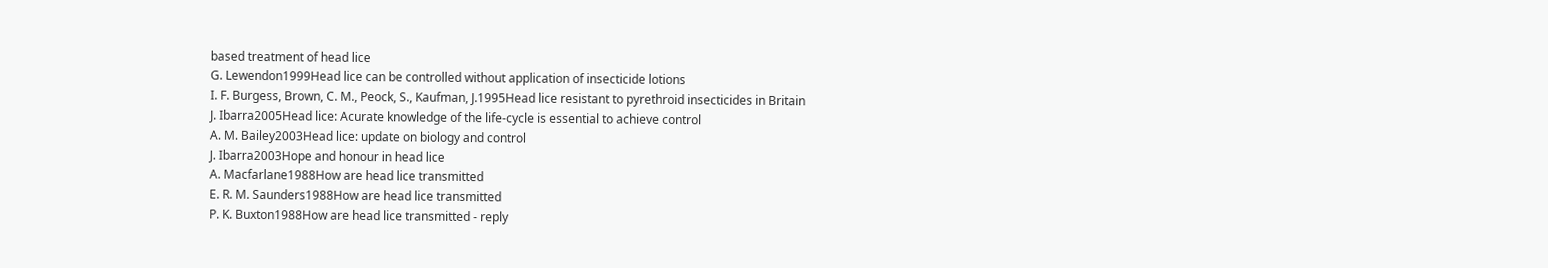based treatment of head lice
G. Lewendon1999Head lice can be controlled without application of insecticide lotions
I. F. Burgess, Brown, C. M., Peock, S., Kaufman, J.1995Head lice resistant to pyrethroid insecticides in Britain
J. Ibarra2005Head lice: Acurate knowledge of the life-cycle is essential to achieve control
A. M. Bailey2003Head lice: update on biology and control
J. Ibarra2003Hope and honour in head lice
A. Macfarlane1988How are head lice transmitted
E. R. M. Saunders1988How are head lice transmitted
P. K. Buxton1988How are head lice transmitted - reply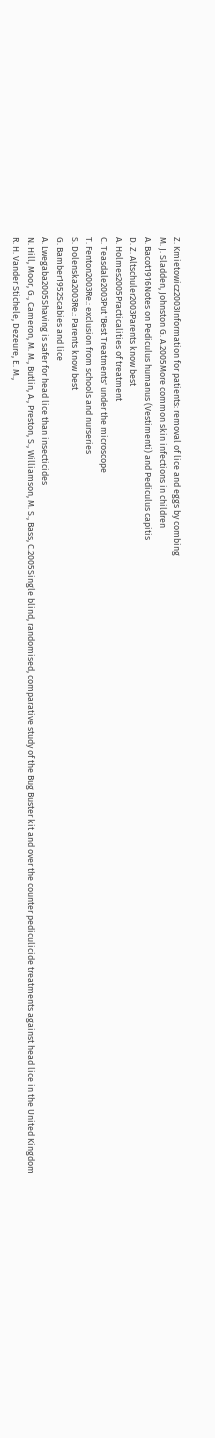Z. Kmietowicz2003Information for patients: removal of lice and eggs by combing
M. J. Sladden, Johnston G. A.2005More common skin infections in children
A. Bacot1916Notes on Pediculus humanus (Vestimenti) and Pediculus capitis
D. Z. Altschuler2003Parents know best
A. Holmes2005Practicalities of treatment
C. Teasdale2003Put 'Best Treatments' under the microscope
T. Fenton2003Re.: exclusion from schools and nurseries
S. Dolenska2003Re.: Parents know best
G. Bamber1952Scabies and lice
A. Lwegaba2005Shaving is safer for head lice than insecticides
N. Hill, Moor, G., Cameron, M. M., Butlin, A., Preston, S., Williamson, M. S., Bass, C.2005Single blind, randomised, comparative study of the Bug Buster kit and over the counter pediculicide treatments against head lice in the United Kingdom
R. H. Vander Stichele, Dezeure, E. M.,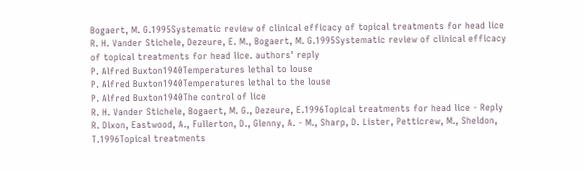Bogaert, M. G.1995Systematic review of clinical efficacy of topical treatments for head lice
R. H. Vander Stichele, Dezeure, E. M., Bogaert, M. G.1995Systematic review of clinical efficacy of topical treatments for head lice. authors' reply
P. Alfred Buxton1940Temperatures lethal to louse
P. Alfred Buxton1940Temperatures lethal to the louse
P. Alfred Buxton1940The control of lice
R. H. Vander Stichele, Bogaert, M. G., Dezeure, E.1996Topical treatments for head lice - Reply
R. Dixon, Eastwood, A., Fullerton, D., Glenny, A. - M., Sharp, D. Lister, Petticrew, M., Sheldon, T.1996Topical treatments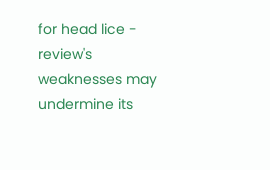for head lice - review's weaknesses may undermine its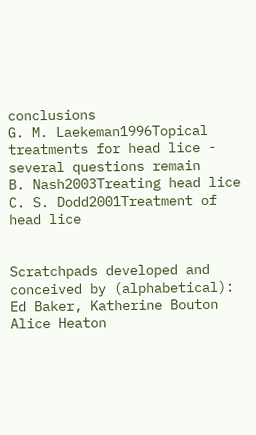conclusions
G. M. Laekeman1996Topical treatments for head lice - several questions remain
B. Nash2003Treating head lice
C. S. Dodd2001Treatment of head lice


Scratchpads developed and conceived by (alphabetical): Ed Baker, Katherine Bouton Alice Heaton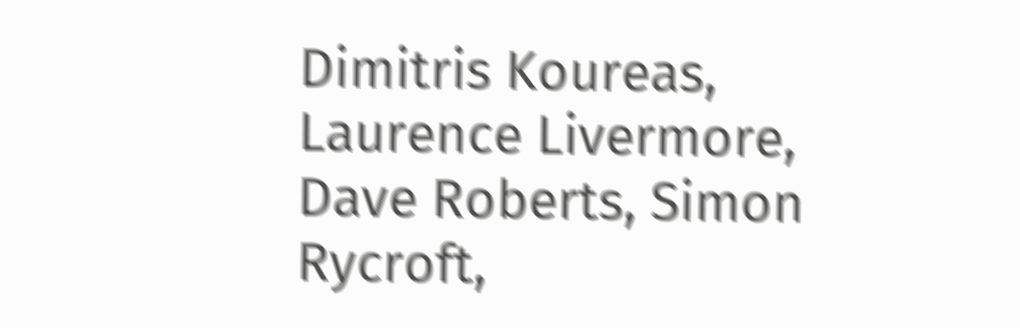Dimitris Koureas, Laurence Livermore, Dave Roberts, Simon Rycroft,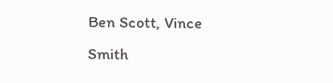Ben Scott, Vince Smith